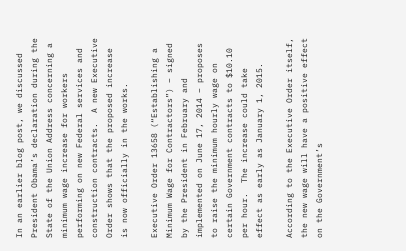In an earlier blog post, we discussed President Obama’s declaration during the State of the Union Address concerning a minimum wage increase for workers performing on new Federal services and construction contracts.  A new Executive Order shows that the proposed increase is now officially in the works.

Executive Order 13658 (“Establishing a Minimum Wage for Contractors”) – signed by the President in February and implemented on June 17, 2014 – proposes to raise the minimum hourly wage on certain Government contracts to $10.10 per hour.  The increase could take effect as early as January 1, 2015.

According to the Executive Order itself, the new wage will have a positive effect on the Government’s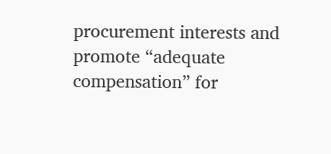procurement interests and promote “adequate compensation” for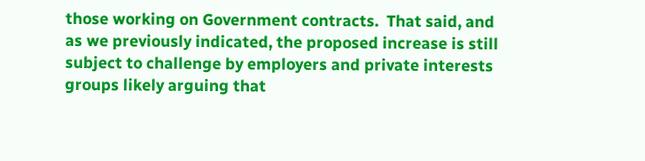those working on Government contracts.  That said, and as we previously indicated, the proposed increase is still subject to challenge by employers and private interests groups likely arguing that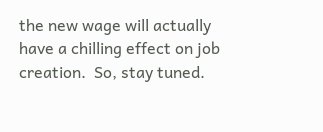the new wage will actually have a chilling effect on job creation.  So, stay tuned.